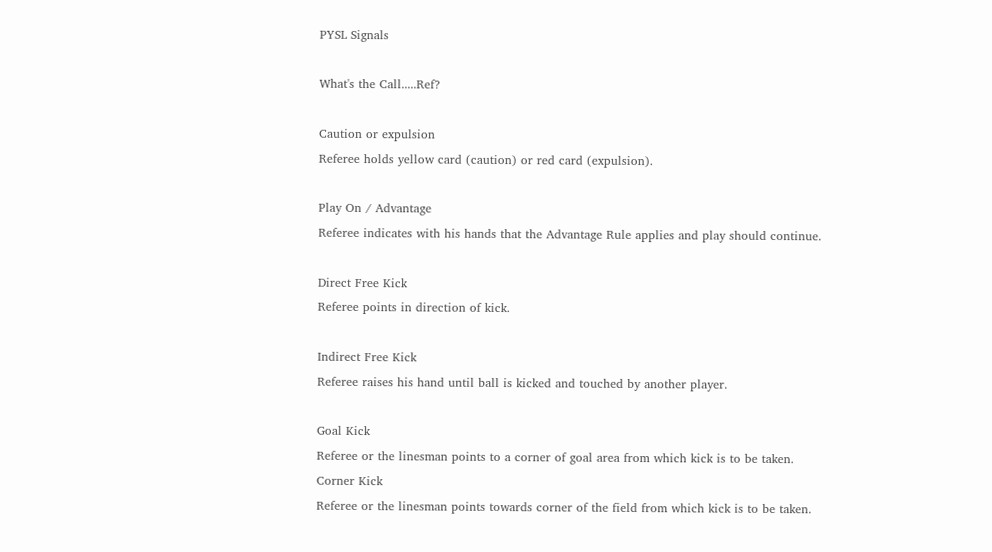PYSL Signals

What's the Call.....Ref?

Caution or expulsion
Referee holds yellow card (caution) or red card (expulsion).

Play On / Advantage
Referee indicates with his hands that the Advantage Rule applies and play should continue.

Direct Free Kick
Referee points in direction of kick.

Indirect Free Kick
Referee raises his hand until ball is kicked and touched by another player.

Goal Kick
Referee or the linesman points to a corner of goal area from which kick is to be taken.
Corner Kick
Referee or the linesman points towards corner of the field from which kick is to be taken.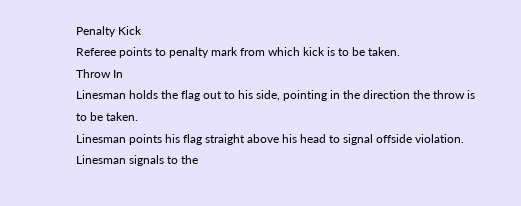Penalty Kick
Referee points to penalty mark from which kick is to be taken.
Throw In
Linesman holds the flag out to his side, pointing in the direction the throw is to be taken.
Linesman points his flag straight above his head to signal offside violation.
Linesman signals to the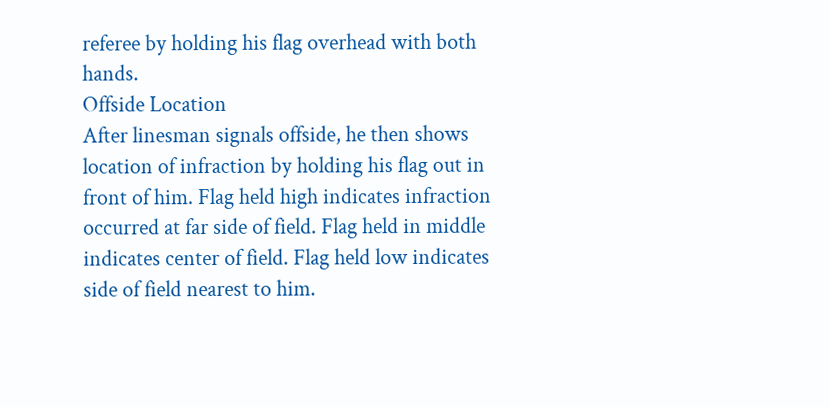referee by holding his flag overhead with both hands.
Offside Location
After linesman signals offside, he then shows location of infraction by holding his flag out in front of him. Flag held high indicates infraction occurred at far side of field. Flag held in middle indicates center of field. Flag held low indicates side of field nearest to him.